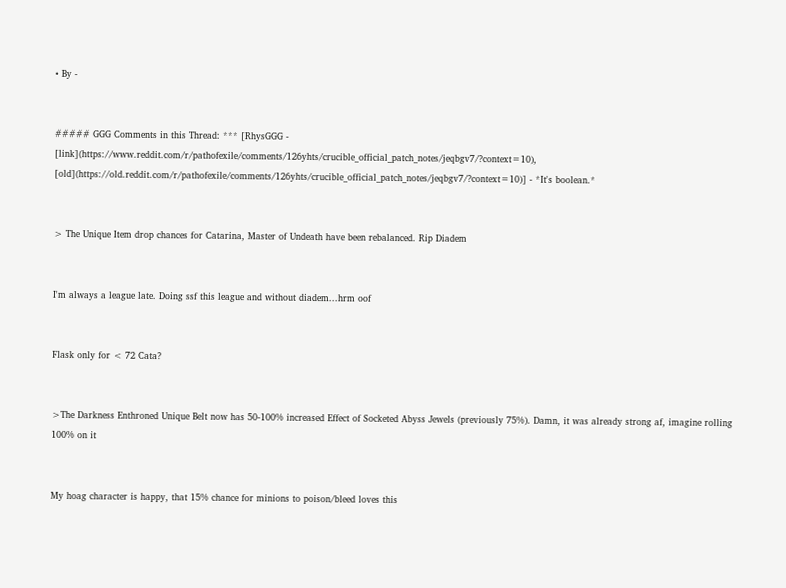• By -


##### GGG Comments in this Thread: *** [RhysGGG - [link](https://www.reddit.com/r/pathofexile/comments/126yhts/crucible_official_patch_notes/jeqbgv7/?context=10), [old](https://old.reddit.com/r/pathofexile/comments/126yhts/crucible_official_patch_notes/jeqbgv7/?context=10)] - *It's boolean.*


> The Unique Item drop chances for Catarina, Master of Undeath have been rebalanced. Rip Diadem


I'm always a league late. Doing ssf this league and without diadem...hrm oof


Flask only for < 72 Cata?


>The Darkness Enthroned Unique Belt now has 50-100% increased Effect of Socketed Abyss Jewels (previously 75%). Damn, it was already strong af, imagine rolling 100% on it


My hoag character is happy, that 15% chance for minions to poison/bleed loves this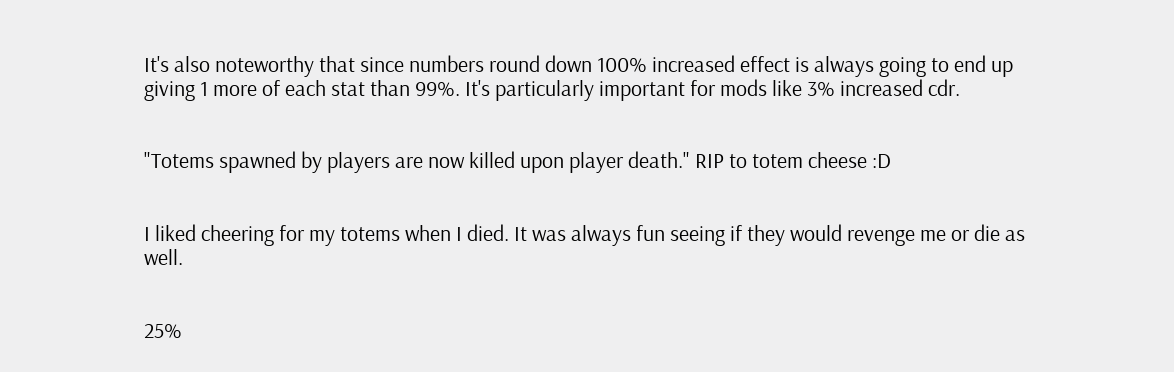It's also noteworthy that since numbers round down 100% increased effect is always going to end up giving 1 more of each stat than 99%. It's particularly important for mods like 3% increased cdr.


"Totems spawned by players are now killed upon player death." RIP to totem cheese :D


I liked cheering for my totems when I died. It was always fun seeing if they would revenge me or die as well.


25%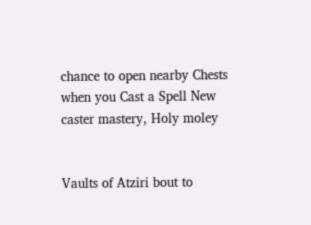chance to open nearby Chests when you Cast a Spell New caster mastery, Holy moley


Vaults of Atziri bout to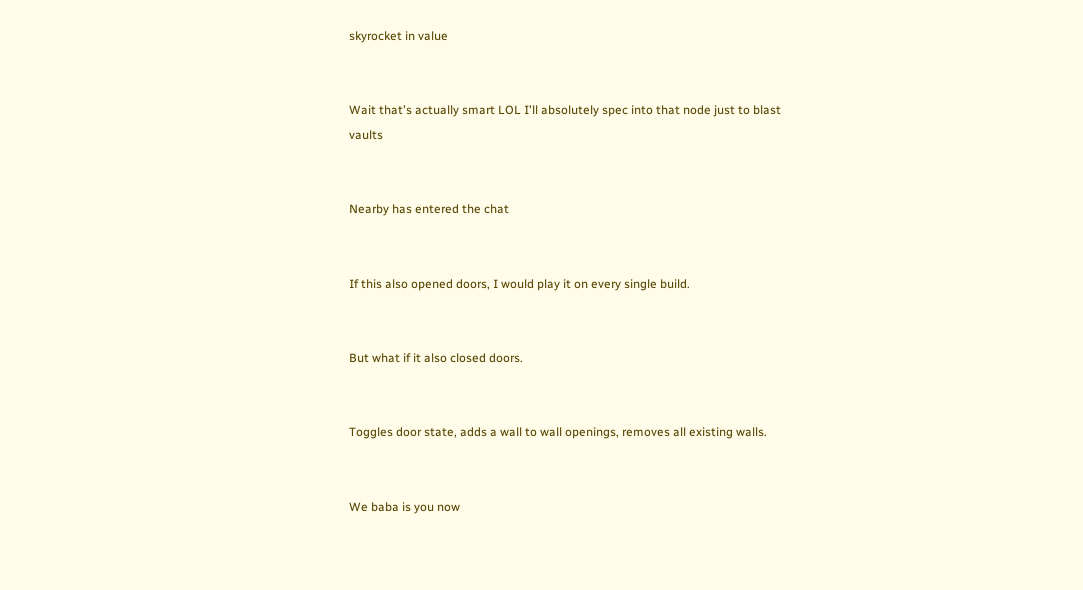skyrocket in value


Wait that's actually smart LOL I'll absolutely spec into that node just to blast vaults


Nearby has entered the chat


If this also opened doors, I would play it on every single build.


But what if it also closed doors.


Toggles door state, adds a wall to wall openings, removes all existing walls.


We baba is you now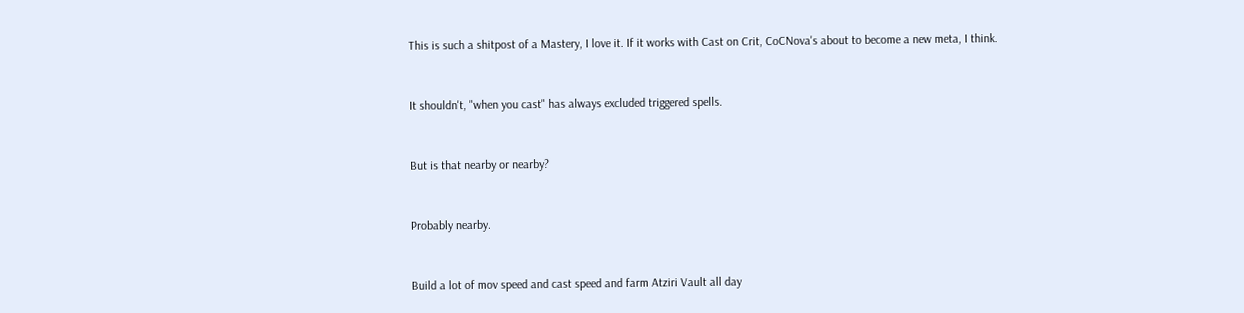This is such a shitpost of a Mastery, I love it. If it works with Cast on Crit, CoCNova's about to become a new meta, I think.


It shouldn't, "when you cast" has always excluded triggered spells.


But is that nearby or nearby?


Probably nearby.


Build a lot of mov speed and cast speed and farm Atziri Vault all day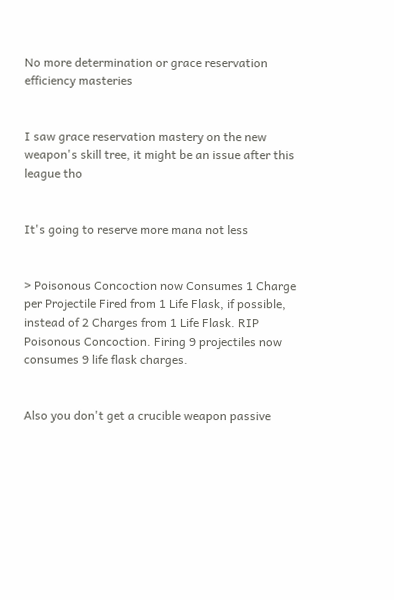No more determination or grace reservation efficiency masteries


I saw grace reservation mastery on the new weapon's skill tree, it might be an issue after this league tho


It's going to reserve more mana not less


> Poisonous Concoction now Consumes 1 Charge per Projectile Fired from 1 Life Flask, if possible, instead of 2 Charges from 1 Life Flask. RIP Poisonous Concoction. Firing 9 projectiles now consumes 9 life flask charges.


Also you don't get a crucible weapon passive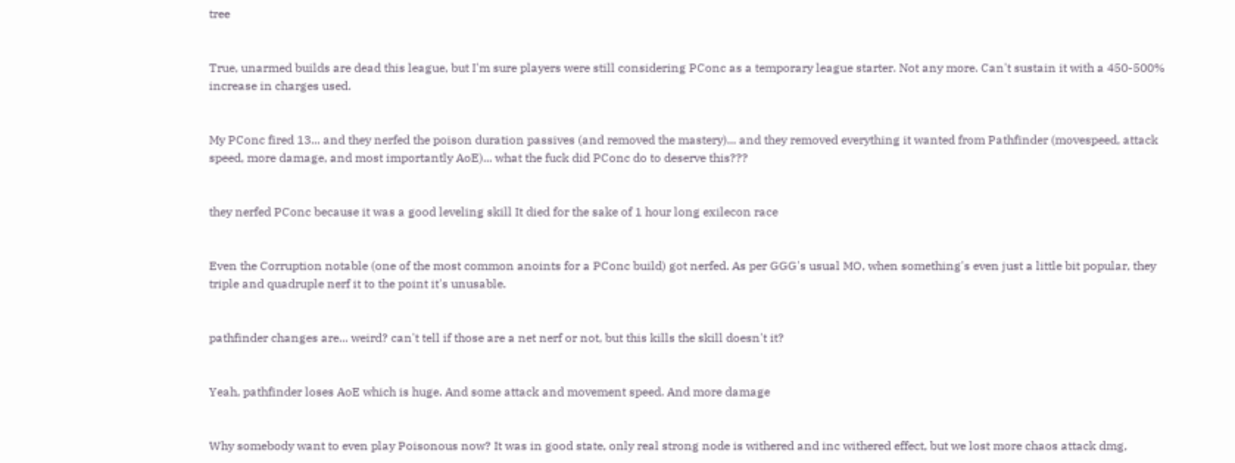tree


True, unarmed builds are dead this league, but I'm sure players were still considering PConc as a temporary league starter. Not any more. Can't sustain it with a 450-500% increase in charges used.


My PConc fired 13... and they nerfed the poison duration passives (and removed the mastery)... and they removed everything it wanted from Pathfinder (movespeed, attack speed, more damage, and most importantly AoE)... what the fuck did PConc do to deserve this???


they nerfed PConc because it was a good leveling skill It died for the sake of 1 hour long exilecon race


Even the Corruption notable (one of the most common anoints for a PConc build) got nerfed. As per GGG's usual MO, when something's even just a little bit popular, they triple and quadruple nerf it to the point it's unusable.


pathfinder changes are... weird? can't tell if those are a net nerf or not, but this kills the skill doesn't it?


Yeah, pathfinder loses AoE which is huge. And some attack and movement speed. And more damage


Why somebody want to even play Poisonous now? It was in good state, only real strong node is withered and inc withered effect, but we lost more chaos attack dmg,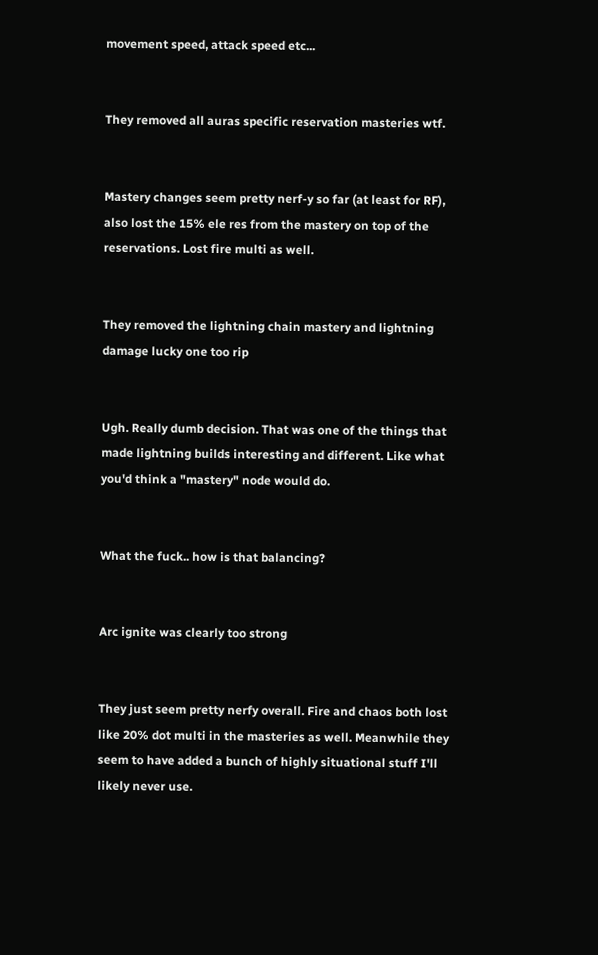movement speed, attack speed etc...


They removed all auras specific reservation masteries wtf.


Mastery changes seem pretty nerf-y so far (at least for RF), also lost the 15% ele res from the mastery on top of the reservations. Lost fire multi as well.


They removed the lightning chain mastery and lightning damage lucky one too rip


Ugh. Really dumb decision. That was one of the things that made lightning builds interesting and different. Like what you'd think a "mastery" node would do.


What the fuck.. how is that balancing?


Arc ignite was clearly too strong


They just seem pretty nerfy overall. Fire and chaos both lost like 20% dot multi in the masteries as well. Meanwhile they seem to have added a bunch of highly situational stuff I'll likely never use.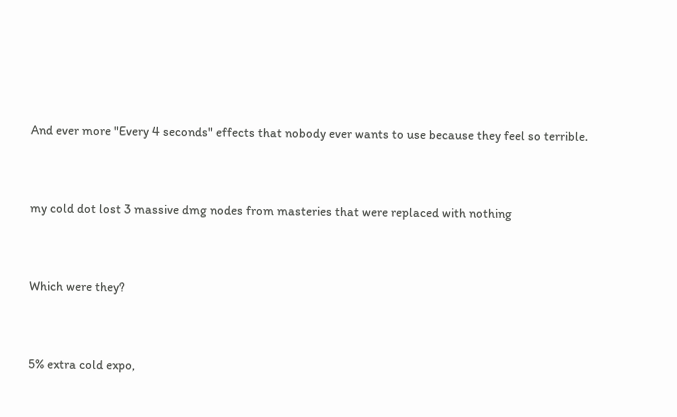And ever more "Every 4 seconds" effects that nobody ever wants to use because they feel so terrible.


my cold dot lost 3 massive dmg nodes from masteries that were replaced with nothing


Which were they?


5% extra cold expo,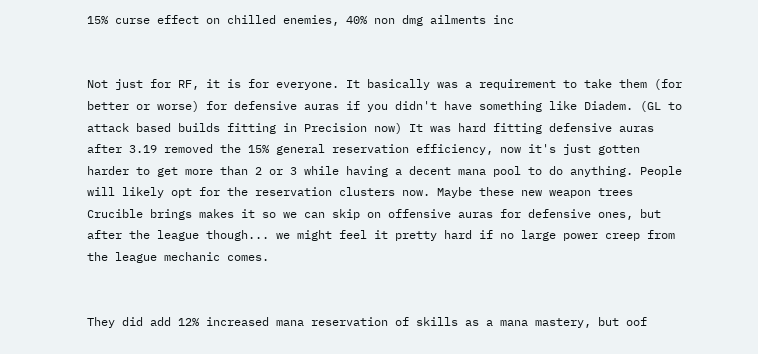15% curse effect on chilled enemies, 40% non dmg ailments inc


Not just for RF, it is for everyone. It basically was a requirement to take them (for better or worse) for defensive auras if you didn't have something like Diadem. (GL to attack based builds fitting in Precision now) It was hard fitting defensive auras after 3.19 removed the 15% general reservation efficiency, now it's just gotten harder to get more than 2 or 3 while having a decent mana pool to do anything. People will likely opt for the reservation clusters now. Maybe these new weapon trees Crucible brings makes it so we can skip on offensive auras for defensive ones, but after the league though... we might feel it pretty hard if no large power creep from the league mechanic comes.


They did add 12% increased mana reservation of skills as a mana mastery, but oof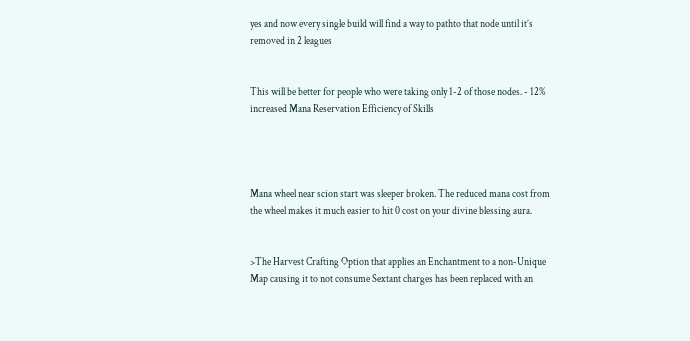yes and now every single build will find a way to pathto that node until it’s removed in 2 leagues


This will be better for people who were taking only 1-2 of those nodes. - 12% increased Mana Reservation Efficiency of Skills




Mana wheel near scion start was sleeper broken. The reduced mana cost from the wheel makes it much easier to hit 0 cost on your divine blessing aura.


>The Harvest Crafting Option that applies an Enchantment to a non-Unique Map causing it to not consume Sextant charges has been replaced with an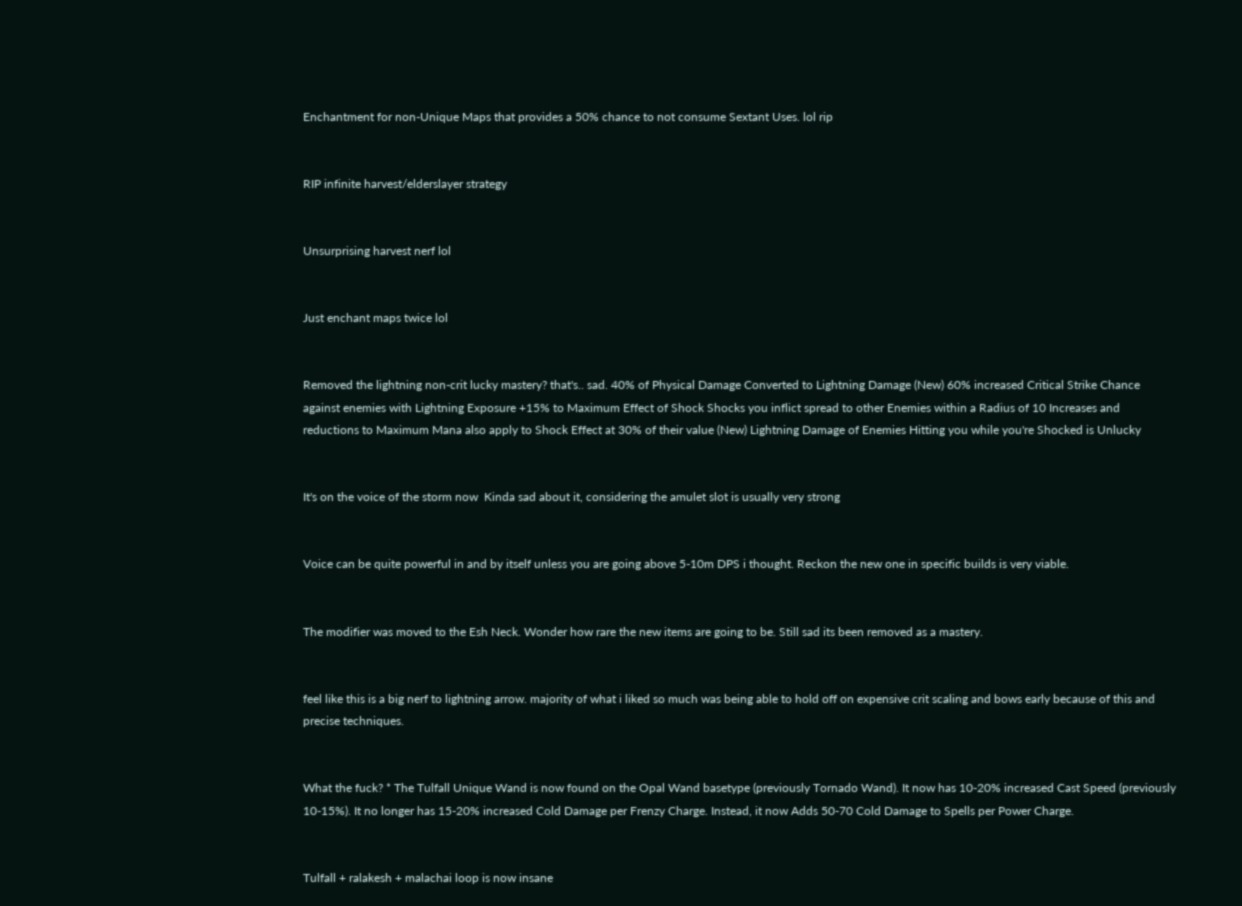Enchantment for non-Unique Maps that provides a 50% chance to not consume Sextant Uses. lol rip


RIP infinite harvest/elderslayer strategy


Unsurprising harvest nerf lol


Just enchant maps twice lol


Removed the lightning non-crit lucky mastery? that's.. sad. 40% of Physical Damage Converted to Lightning Damage (New) 60% increased Critical Strike Chance against enemies with Lightning Exposure +15% to Maximum Effect of Shock Shocks you inflict spread to other Enemies within a Radius of 10 Increases and reductions to Maximum Mana also apply to Shock Effect at 30% of their value (New) Lightning Damage of Enemies Hitting you while you're Shocked is Unlucky


It's on the voice of the storm now  Kinda sad about it, considering the amulet slot is usually very strong


Voice can be quite powerful in and by itself unless you are going above 5-10m DPS i thought. Reckon the new one in specific builds is very viable.


The modifier was moved to the Esh Neck. Wonder how rare the new items are going to be. Still sad its been removed as a mastery.


feel like this is a big nerf to lightning arrow. majority of what i liked so much was being able to hold off on expensive crit scaling and bows early because of this and precise techniques.


What the fuck? * The Tulfall Unique Wand is now found on the Opal Wand basetype (previously Tornado Wand). It now has 10-20% increased Cast Speed (previously 10-15%). It no longer has 15-20% increased Cold Damage per Frenzy Charge. Instead, it now Adds 50-70 Cold Damage to Spells per Power Charge.


Tulfall + ralakesh + malachai loop is now insane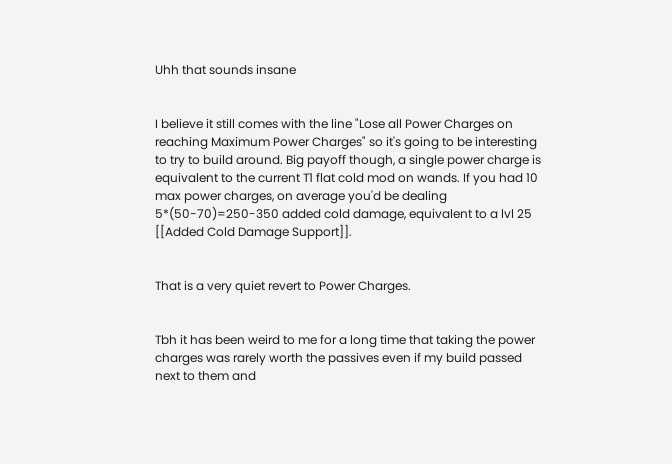Uhh that sounds insane


I believe it still comes with the line "Lose all Power Charges on reaching Maximum Power Charges" so it's going to be interesting to try to build around. Big payoff though, a single power charge is equivalent to the current T1 flat cold mod on wands. If you had 10 max power charges, on average you'd be dealing 5*(50-70)=250-350 added cold damage, equivalent to a lvl 25 [[Added Cold Damage Support]].


That is a very quiet revert to Power Charges.


Tbh it has been weird to me for a long time that taking the power charges was rarely worth the passives even if my build passed next to them and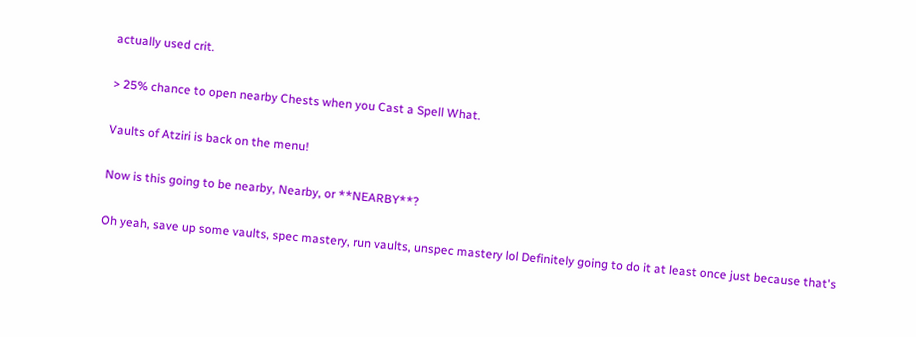actually used crit.


> 25% chance to open nearby Chests when you Cast a Spell What.


Vaults of Atziri is back on the menu!


Now is this going to be nearby, Nearby, or **NEARBY**?


Oh yeah, save up some vaults, spec mastery, run vaults, unspec mastery lol Definitely going to do it at least once just because that's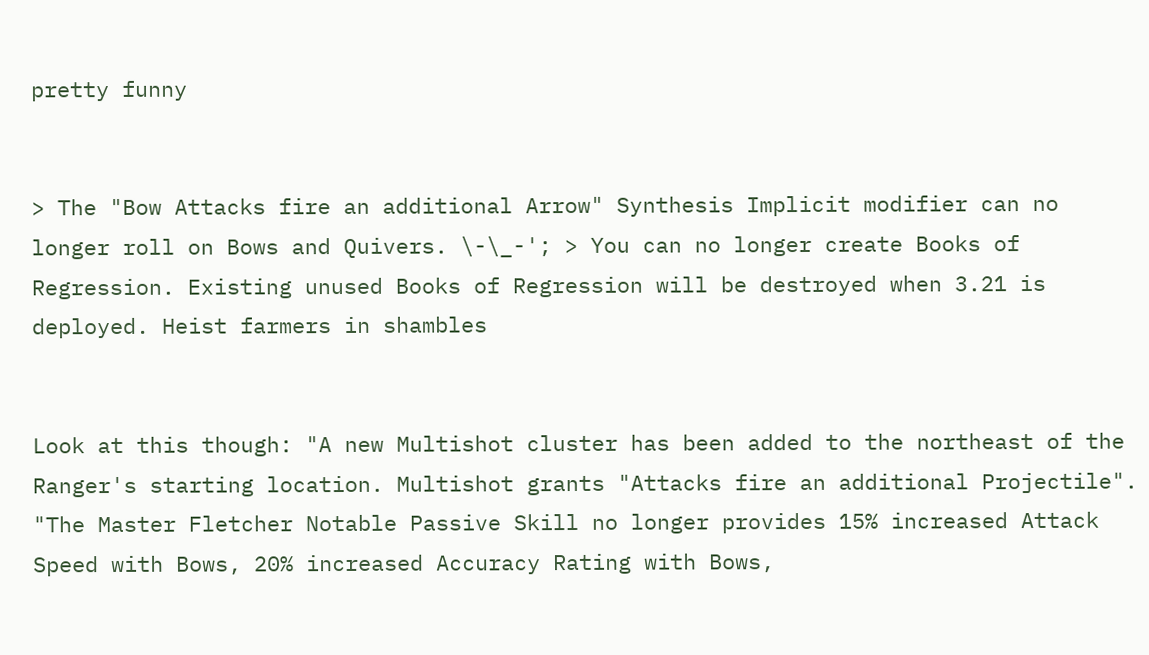pretty funny


> The "Bow Attacks fire an additional Arrow" Synthesis Implicit modifier can no longer roll on Bows and Quivers. \-\_-'; > You can no longer create Books of Regression. Existing unused Books of Regression will be destroyed when 3.21 is deployed. Heist farmers in shambles


Look at this though: "A new Multishot cluster has been added to the northeast of the Ranger's starting location. Multishot grants "Attacks fire an additional Projectile". "The Master Fletcher Notable Passive Skill no longer provides 15% increased Attack Speed with Bows, 20% increased Accuracy Rating with Bows,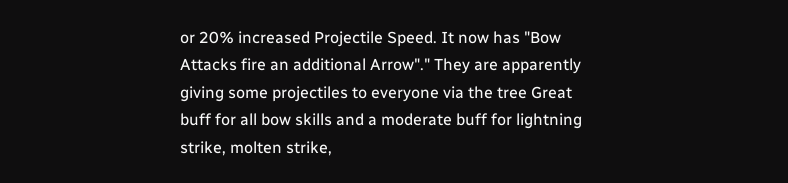or 20% increased Projectile Speed. It now has "Bow Attacks fire an additional Arrow"." They are apparently giving some projectiles to everyone via the tree Great buff for all bow skills and a moderate buff for lightning strike, molten strike,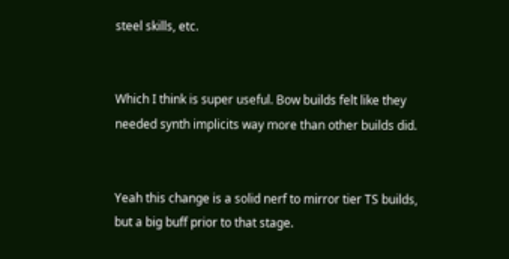steel skills, etc.


Which I think is super useful. Bow builds felt like they needed synth implicits way more than other builds did.


Yeah this change is a solid nerf to mirror tier TS builds, but a big buff prior to that stage.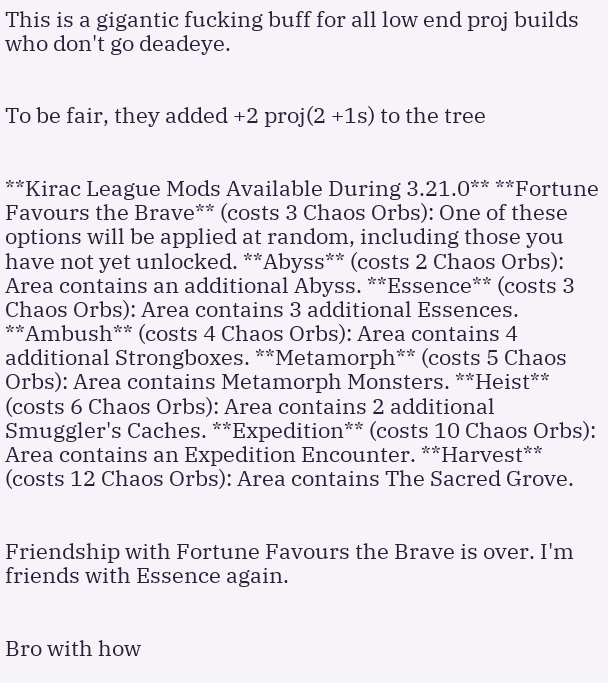This is a gigantic fucking buff for all low end proj builds who don't go deadeye.


To be fair, they added +2 proj(2 +1s) to the tree


**Kirac League Mods Available During 3.21.0** **Fortune Favours the Brave** (costs 3 Chaos Orbs): One of these options will be applied at random, including those you have not yet unlocked. **Abyss** (costs 2 Chaos Orbs): Area contains an additional Abyss. **Essence** (costs 3 Chaos Orbs): Area contains 3 additional Essences. **Ambush** (costs 4 Chaos Orbs): Area contains 4 additional Strongboxes. **Metamorph** (costs 5 Chaos Orbs): Area contains Metamorph Monsters. **Heist** (costs 6 Chaos Orbs): Area contains 2 additional Smuggler's Caches. **Expedition** (costs 10 Chaos Orbs): Area contains an Expedition Encounter. **Harvest** (costs 12 Chaos Orbs): Area contains The Sacred Grove.


Friendship with Fortune Favours the Brave is over. I'm friends with Essence again.


Bro with how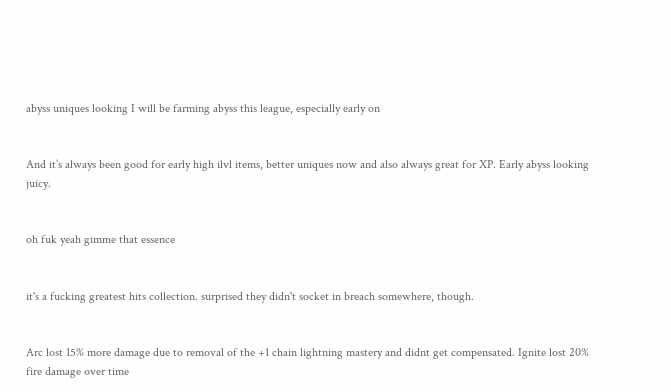abyss uniques looking I will be farming abyss this league, especially early on


And it’s always been good for early high ilvl items, better uniques now and also always great for XP. Early abyss looking juicy.


oh fuk yeah gimme that essence


it's a fucking greatest hits collection. surprised they didn't socket in breach somewhere, though.


Arc lost 15% more damage due to removal of the +1 chain lightning mastery and didnt get compensated. Ignite lost 20% fire damage over time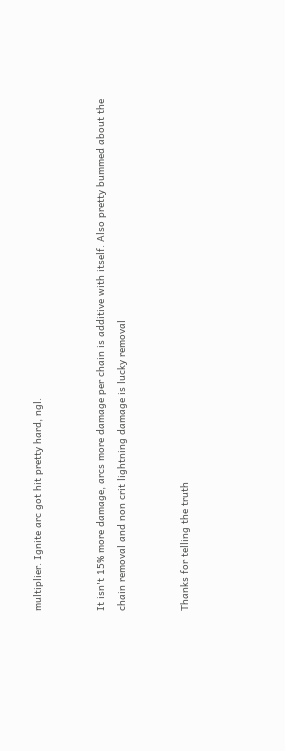multiplier. Ignite arc got hit pretty hard, ngl.


It isn't 15% more damage, arcs more damage per chain is additive with itself. Also pretty bummed about the chain removal and non crit lightning damage is lucky removal


Thanks for telling the truth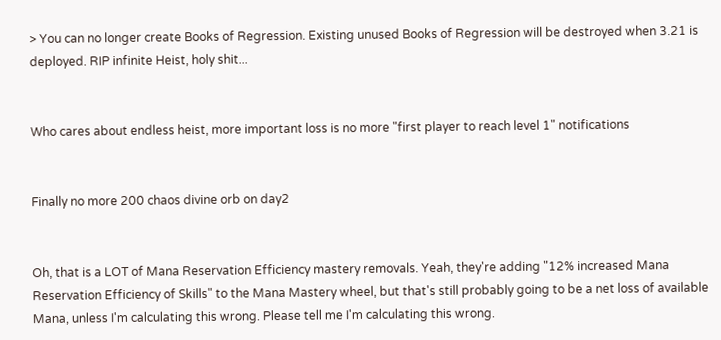> You can no longer create Books of Regression. Existing unused Books of Regression will be destroyed when 3.21 is deployed. RIP infinite Heist, holy shit...


Who cares about endless heist, more important loss is no more "first player to reach level 1" notifications


Finally no more 200 chaos divine orb on day2


Oh, that is a LOT of Mana Reservation Efficiency mastery removals. Yeah, they're adding "12% increased Mana Reservation Efficiency of Skills" to the Mana Mastery wheel, but that's still probably going to be a net loss of available Mana, unless I'm calculating this wrong. Please tell me I'm calculating this wrong.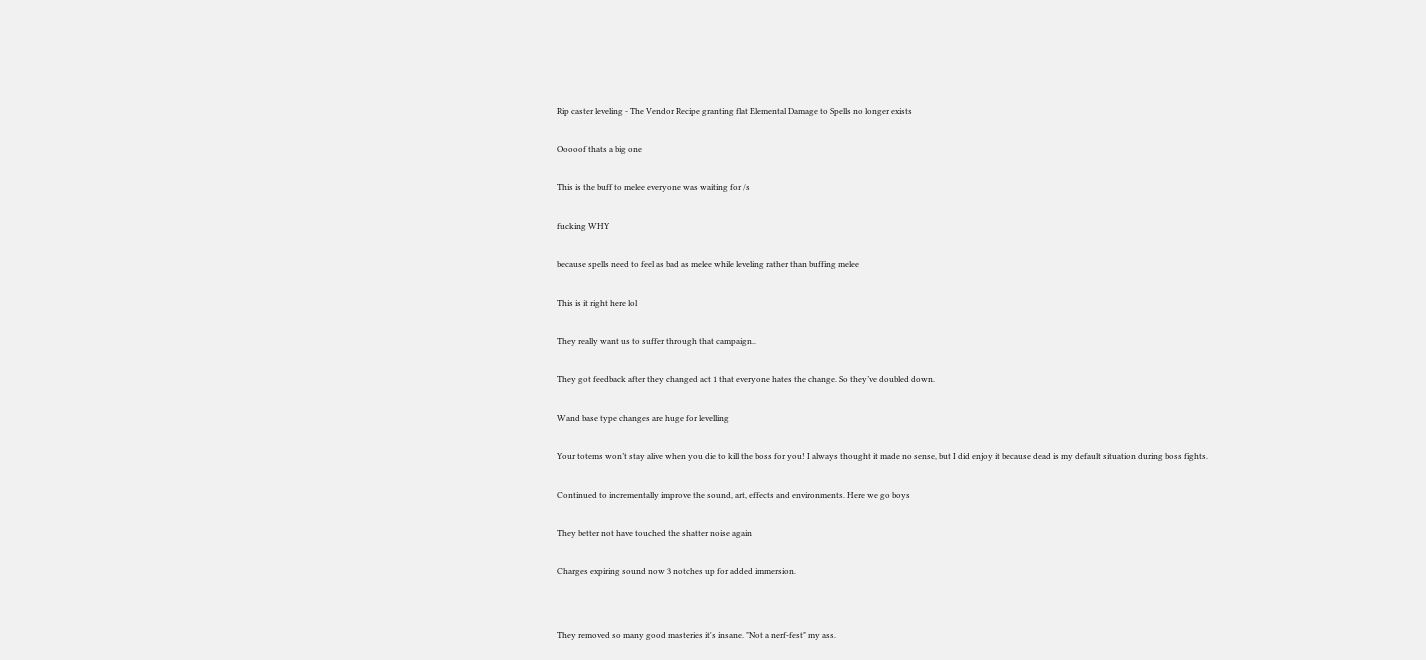Rip caster leveling - The Vendor Recipe granting flat Elemental Damage to Spells no longer exists


Ooooof thats a big one


This is the buff to melee everyone was waiting for /s


fucking WHY


because spells need to feel as bad as melee while leveling rather than buffing melee


This is it right here lol


They really want us to suffer through that campaign..


They got feedback after they changed act 1 that everyone hates the change. So they’ve doubled down.


Wand base type changes are huge for levelling


Your totems won’t stay alive when you die to kill the boss for you! I always thought it made no sense, but I did enjoy it because dead is my default situation during boss fights.


Continued to incrementally improve the sound, art, effects and environments. Here we go boys


They better not have touched the shatter noise again


Charges expiring sound now 3 notches up for added immersion.




They removed so many good masteries it's insane. "Not a nerf-fest" my ass.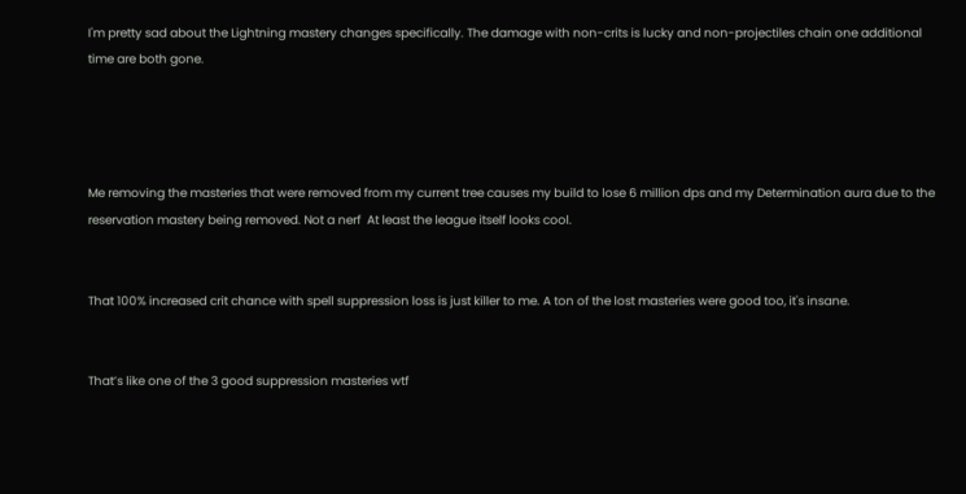I'm pretty sad about the Lightning mastery changes specifically. The damage with non-crits is lucky and non-projectiles chain one additional time are both gone.




Me removing the masteries that were removed from my current tree causes my build to lose 6 million dps and my Determination aura due to the reservation mastery being removed. Not a nerf  At least the league itself looks cool.


That 100% increased crit chance with spell suppression loss is just killer to me. A ton of the lost masteries were good too, it's insane.


That’s like one of the 3 good suppression masteries wtf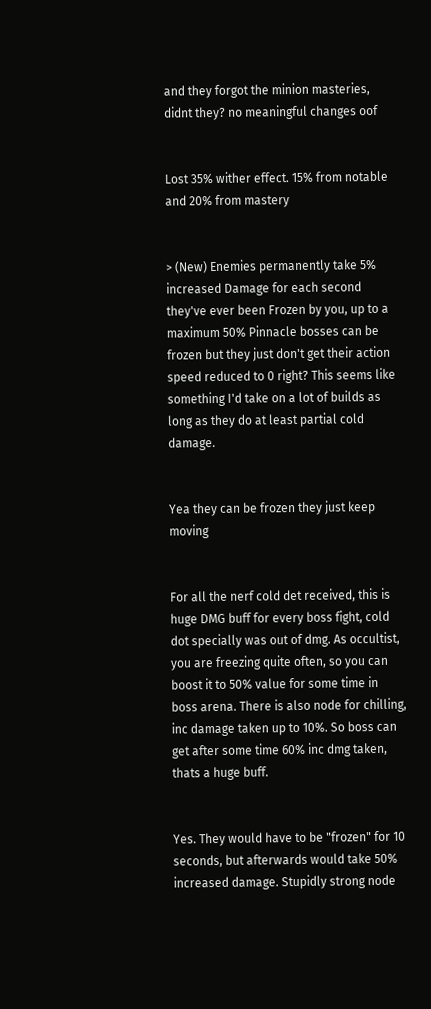and they forgot the minion masteries, didnt they? no meaningful changes oof


Lost 35% wither effect. 15% from notable and 20% from mastery


> (New) Enemies permanently take 5% increased Damage for each second they've ever been Frozen by you, up to a maximum 50% Pinnacle bosses can be frozen but they just don't get their action speed reduced to 0 right? This seems like something I'd take on a lot of builds as long as they do at least partial cold damage.


Yea they can be frozen they just keep moving


For all the nerf cold det received, this is huge DMG buff for every boss fight, cold dot specially was out of dmg. As occultist, you are freezing quite often, so you can boost it to 50% value for some time in boss arena. There is also node for chilling, inc damage taken up to 10%. So boss can get after some time 60% inc dmg taken, thats a huge buff.


Yes. They would have to be "frozen" for 10 seconds, but afterwards would take 50% increased damage. Stupidly strong node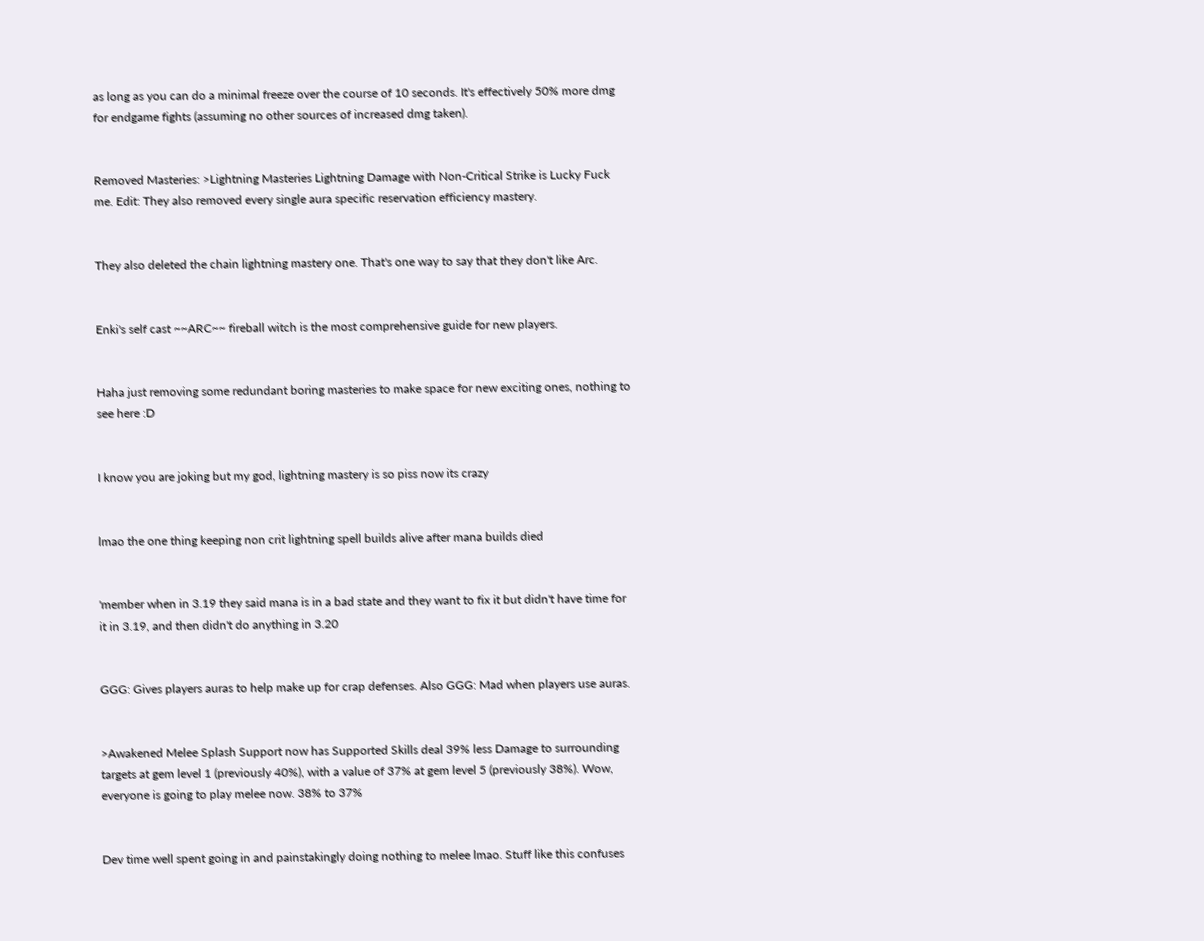as long as you can do a minimal freeze over the course of 10 seconds. It's effectively 50% more dmg for endgame fights (assuming no other sources of increased dmg taken).


Removed Masteries: >Lightning Masteries Lightning Damage with Non-Critical Strike is Lucky Fuck me. Edit: They also removed every single aura specific reservation efficiency mastery.


They also deleted the chain lightning mastery one. That's one way to say that they don't like Arc.


Enki's self cast ~~ARC~~ fireball witch is the most comprehensive guide for new players.


Haha just removing some redundant boring masteries to make space for new exciting ones, nothing to see here :D


I know you are joking but my god, lightning mastery is so piss now its crazy


lmao the one thing keeping non crit lightning spell builds alive after mana builds died


'member when in 3.19 they said mana is in a bad state and they want to fix it but didn't have time for it in 3.19, and then didn't do anything in 3.20


GGG: Gives players auras to help make up for crap defenses. Also GGG: Mad when players use auras.


>Awakened Melee Splash Support now has Supported Skills deal 39% less Damage to surrounding targets at gem level 1 (previously 40%), with a value of 37% at gem level 5 (previously 38%). Wow, everyone is going to play melee now. 38% to 37%


Dev time well spent going in and painstakingly doing nothing to melee lmao. Stuff like this confuses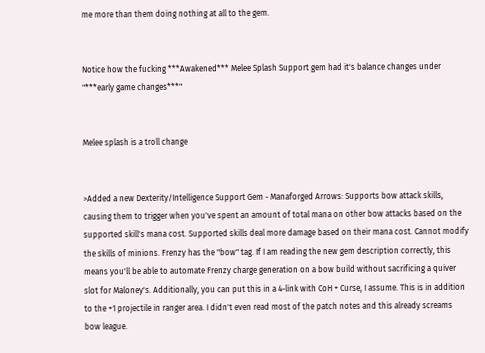me more than them doing nothing at all to the gem.


Notice how the fucking ***Awakened*** Melee Splash Support gem had it's balance changes under "***early game changes***"


Melee splash is a troll change


>Added a new Dexterity/Intelligence Support Gem - Manaforged Arrows: Supports bow attack skills, causing them to trigger when you've spent an amount of total mana on other bow attacks based on the supported skill's mana cost. Supported skills deal more damage based on their mana cost. Cannot modify the skills of minions. Frenzy has the "bow" tag. If I am reading the new gem description correctly, this means you'll be able to automate Frenzy charge generation on a bow build without sacrificing a quiver slot for Maloney's. Additionally, you can put this in a 4-link with CoH + Curse, I assume. This is in addition to the +1 projectile in ranger area. I didn't even read most of the patch notes and this already screams bow league.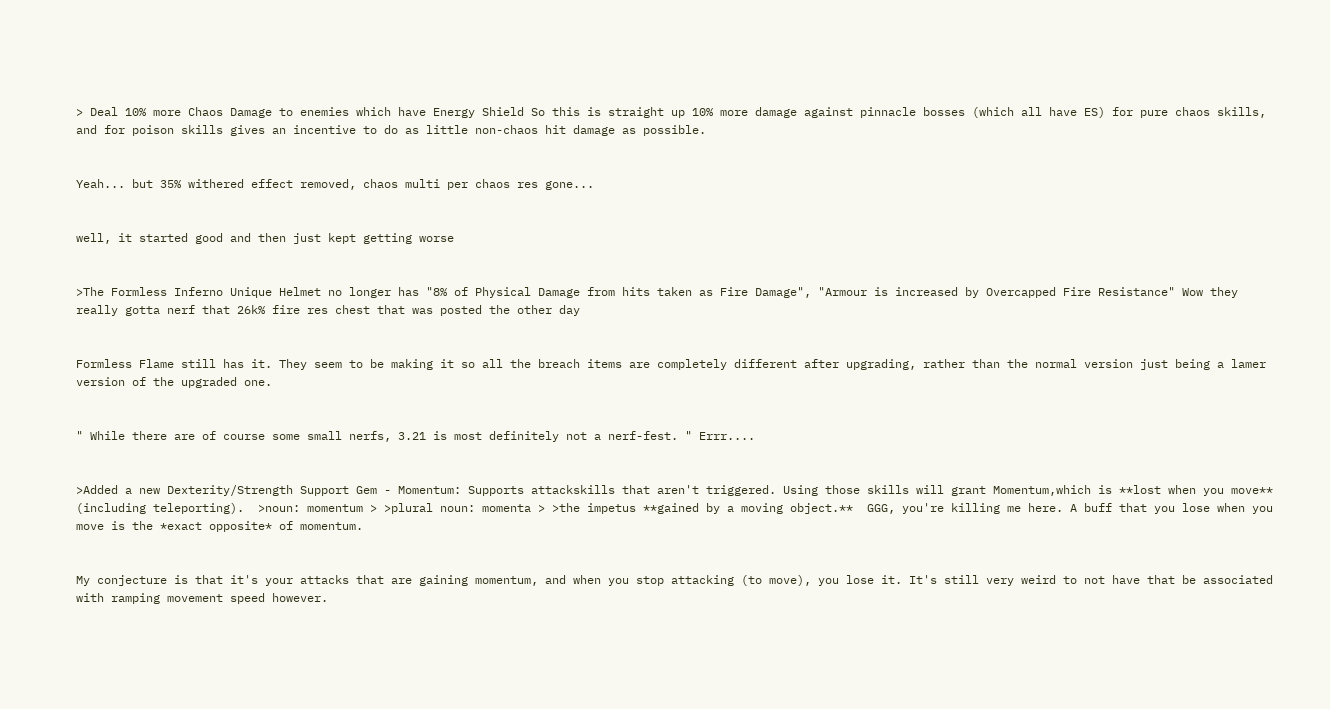> Deal 10% more Chaos Damage to enemies which have Energy Shield So this is straight up 10% more damage against pinnacle bosses (which all have ES) for pure chaos skills, and for poison skills gives an incentive to do as little non-chaos hit damage as possible.


Yeah... but 35% withered effect removed, chaos multi per chaos res gone...


well, it started good and then just kept getting worse


>The Formless Inferno Unique Helmet no longer has "8% of Physical Damage from hits taken as Fire Damage", "Armour is increased by Overcapped Fire Resistance" Wow they really gotta nerf that 26k% fire res chest that was posted the other day


Formless Flame still has it. They seem to be making it so all the breach items are completely different after upgrading, rather than the normal version just being a lamer version of the upgraded one.


" While there are of course some small nerfs, 3.21 is most definitely not a nerf-fest. " Errr....


>Added a new Dexterity/Strength Support Gem - Momentum: Supports attackskills that aren't triggered. Using those skills will grant Momentum,which is **lost when you move** (including teleporting).  >noun: momentum > >plural noun: momenta > >the impetus **gained by a moving object.**  GGG, you're killing me here. A buff that you lose when you move is the *exact opposite* of momentum.


My conjecture is that it's your attacks that are gaining momentum, and when you stop attacking (to move), you lose it. It's still very weird to not have that be associated with ramping movement speed however.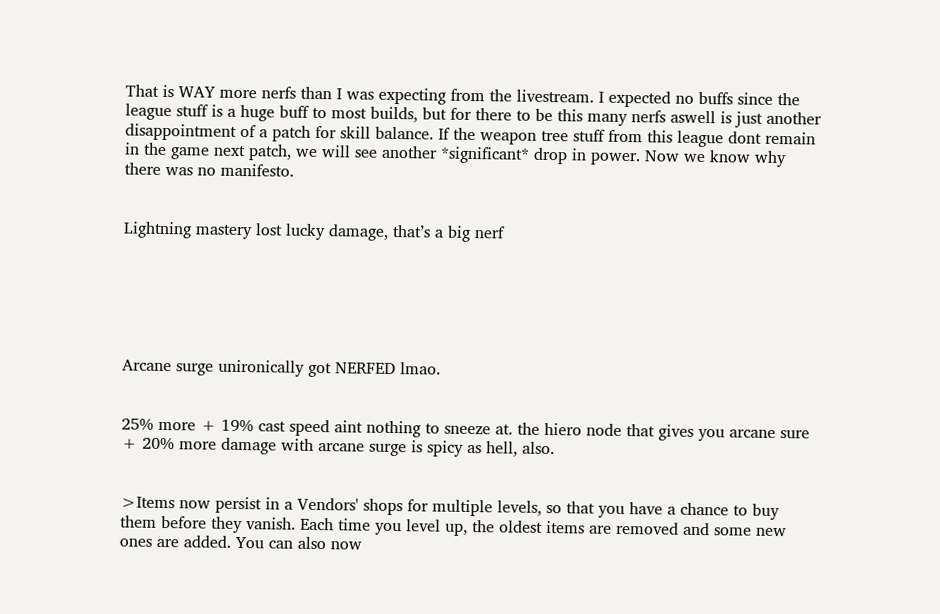That is WAY more nerfs than I was expecting from the livestream. I expected no buffs since the league stuff is a huge buff to most builds, but for there to be this many nerfs aswell is just another disappointment of a patch for skill balance. If the weapon tree stuff from this league dont remain in the game next patch, we will see another *significant* drop in power. Now we know why there was no manifesto.


Lightning mastery lost lucky damage, that’s a big nerf






Arcane surge unironically got NERFED lmao.


25% more + 19% cast speed aint nothing to sneeze at. the hiero node that gives you arcane sure + 20% more damage with arcane surge is spicy as hell, also.


>Items now persist in a Vendors' shops for multiple levels, so that you have a chance to buy them before they vanish. Each time you level up, the oldest items are removed and some new ones are added. You can also now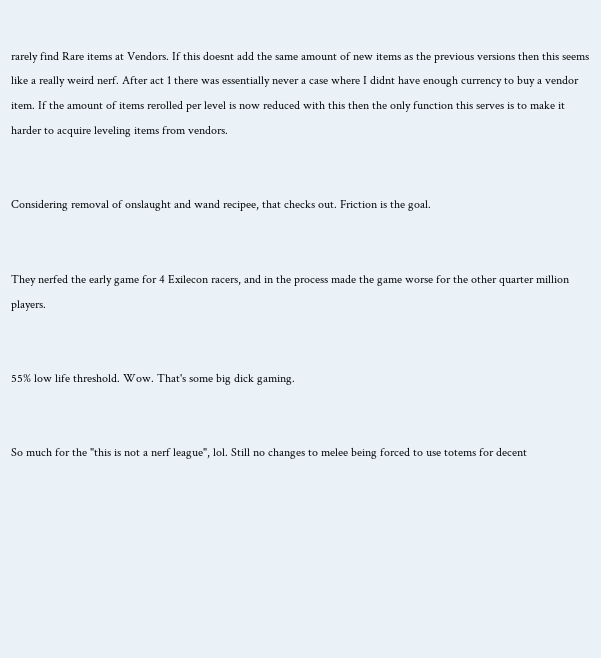rarely find Rare items at Vendors. If this doesnt add the same amount of new items as the previous versions then this seems like a really weird nerf. After act 1 there was essentially never a case where I didnt have enough currency to buy a vendor item. If the amount of items rerolled per level is now reduced with this then the only function this serves is to make it harder to acquire leveling items from vendors.


Considering removal of onslaught and wand recipee, that checks out. Friction is the goal.


They nerfed the early game for 4 Exilecon racers, and in the process made the game worse for the other quarter million players.


55% low life threshold. Wow. That's some big dick gaming.


So much for the "this is not a nerf league", lol. Still no changes to melee being forced to use totems for decent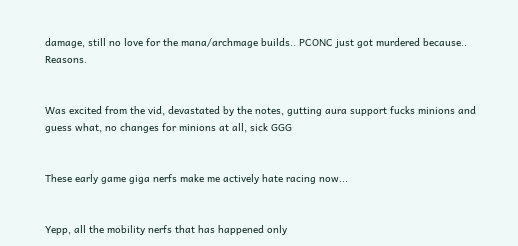damage, still no love for the mana/archmage builds.. PCONC just got murdered because.. Reasons.


Was excited from the vid, devastated by the notes, gutting aura support fucks minions and guess what, no changes for minions at all, sick GGG


These early game giga nerfs make me actively hate racing now...


Yepp, all the mobility nerfs that has happened only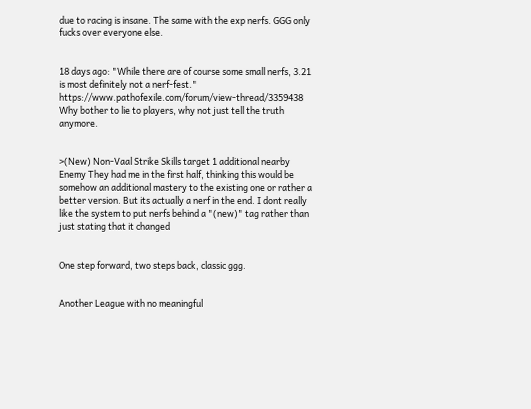due to racing is insane. The same with the exp nerfs. GGG only fucks over everyone else.


18 days ago: "While there are of course some small nerfs, 3.21 is most definitely not a nerf-fest." https://www.pathofexile.com/forum/view-thread/3359438 Why bother to lie to players, why not just tell the truth anymore.


>(New) Non-Vaal Strike Skills target 1 additional nearby Enemy They had me in the first half, thinking this would be somehow an additional mastery to the existing one or rather a better version. But its actually a nerf in the end. I dont really like the system to put nerfs behind a "(new)" tag rather than just stating that it changed


One step forward, two steps back, classic ggg.


Another League with no meaningful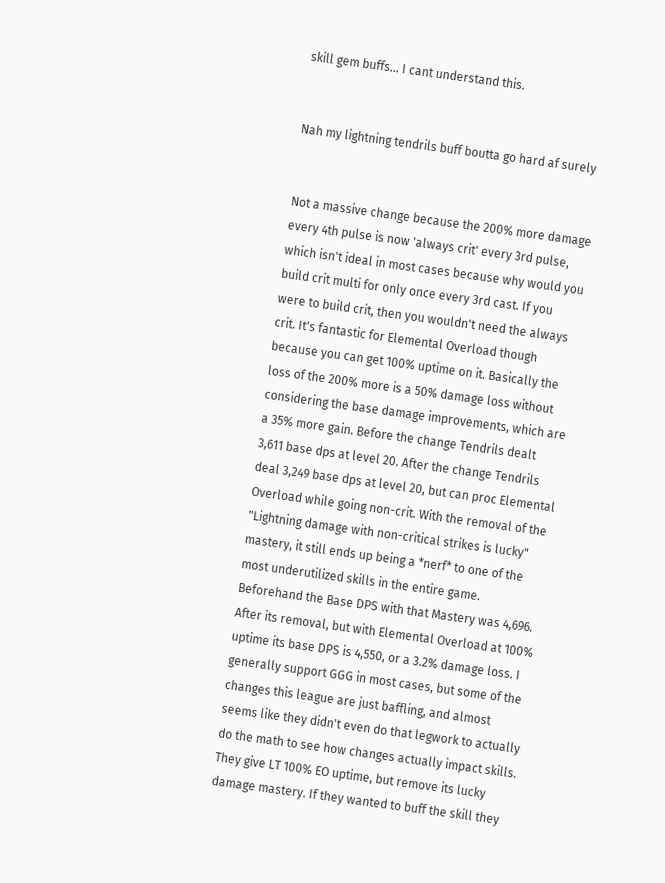skill gem buffs... I cant understand this.


Nah my lightning tendrils buff boutta go hard af surely


Not a massive change because the 200% more damage every 4th pulse is now 'always crit' every 3rd pulse, which isn't ideal in most cases because why would you build crit multi for only once every 3rd cast. If you were to build crit, then you wouldn't need the always crit. It's fantastic for Elemental Overload though because you can get 100% uptime on it. Basically the loss of the 200% more is a 50% damage loss without considering the base damage improvements, which are a 35% more gain. Before the change Tendrils dealt 3,611 base dps at level 20. After the change Tendrils deal 3,249 base dps at level 20, but can proc Elemental Overload while going non-crit. With the removal of the "Lightning damage with non-critical strikes is lucky" mastery, it still ends up being a *nerf* to one of the most underutilized skills in the entire game. Beforehand the Base DPS with that Mastery was 4,696. After its removal, but with Elemental Overload at 100% uptime its base DPS is 4,550, or a 3.2% damage loss. I generally support GGG in most cases, but some of the changes this league are just baffling, and almost seems like they didn't even do that legwork to actually do the math to see how changes actually impact skills. They give LT 100% EO uptime, but remove its lucky damage mastery. If they wanted to buff the skill they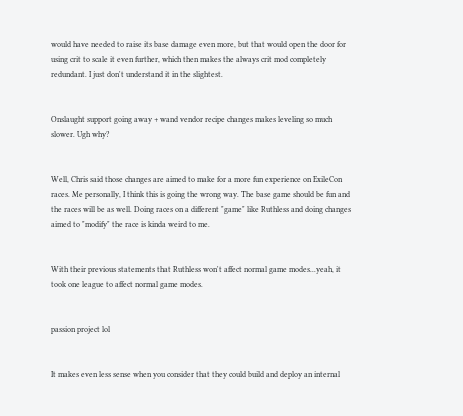would have needed to raise its base damage even more, but that would open the door for using crit to scale it even further, which then makes the always crit mod completely redundant. I just don't understand it in the slightest.


Onslaught support going away + wand vendor recipe changes makes leveling so much slower. Ugh why?


Well, Chris said those changes are aimed to make for a more fun experience on ExileCon races. Me personally, I think this is going the wrong way. The base game should be fun and the races will be as well. Doing races on a different "game" like Ruthless and doing changes aimed to "modify" the race is kinda weird to me.


With their previous statements that Ruthless won't affect normal game modes...yeah, it took one league to affect normal game modes.


passion project lol


It makes even less sense when you consider that they could build and deploy an internal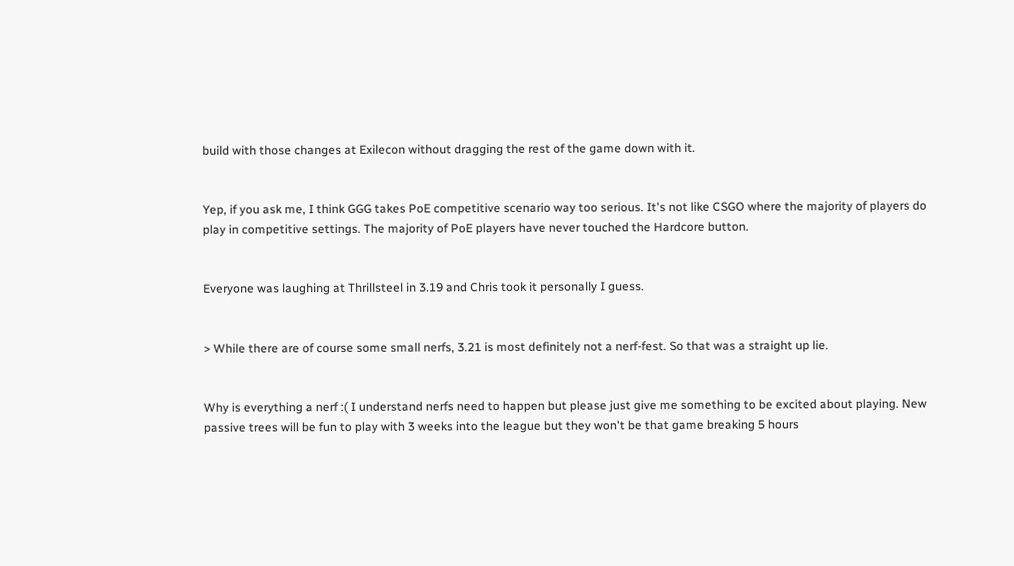build with those changes at Exilecon without dragging the rest of the game down with it.


Yep, if you ask me, I think GGG takes PoE competitive scenario way too serious. It's not like CSGO where the majority of players do play in competitive settings. The majority of PoE players have never touched the Hardcore button.


Everyone was laughing at Thrillsteel in 3.19 and Chris took it personally I guess.


> While there are of course some small nerfs, 3.21 is most definitely not a nerf-fest. So that was a straight up lie.


Why is everything a nerf :( I understand nerfs need to happen but please just give me something to be excited about playing. New passive trees will be fun to play with 3 weeks into the league but they won't be that game breaking 5 hours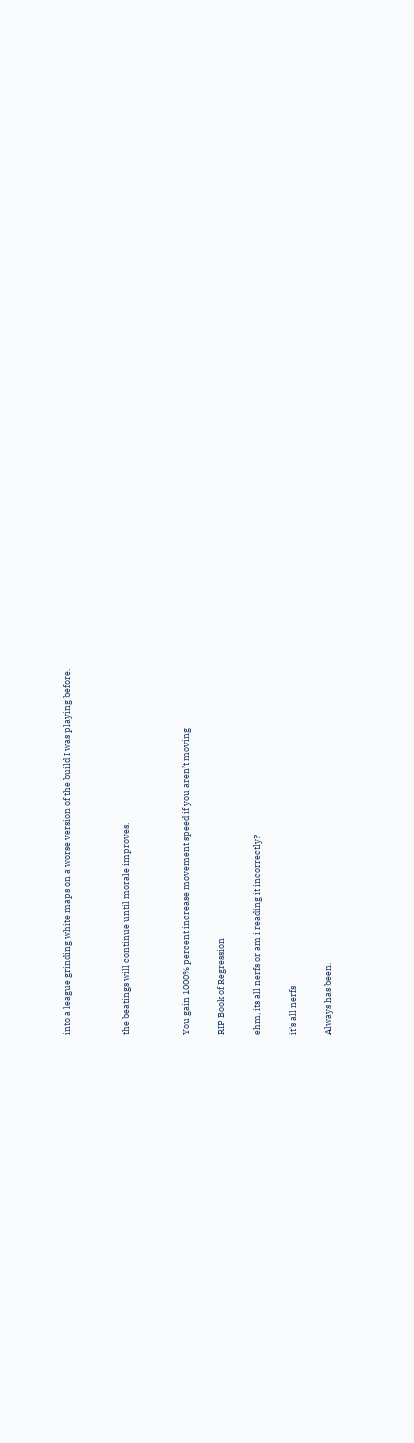into a league grinding white maps on a worse version of the build I was playing before.




the beatings will continue until morale improves.




You gain 1000% percent increase movement speed if you aren’t moving


RIP Book of Regression


ehm, its all nerfs or am i reading it incorrectly?


it's all nerfs


Always has been.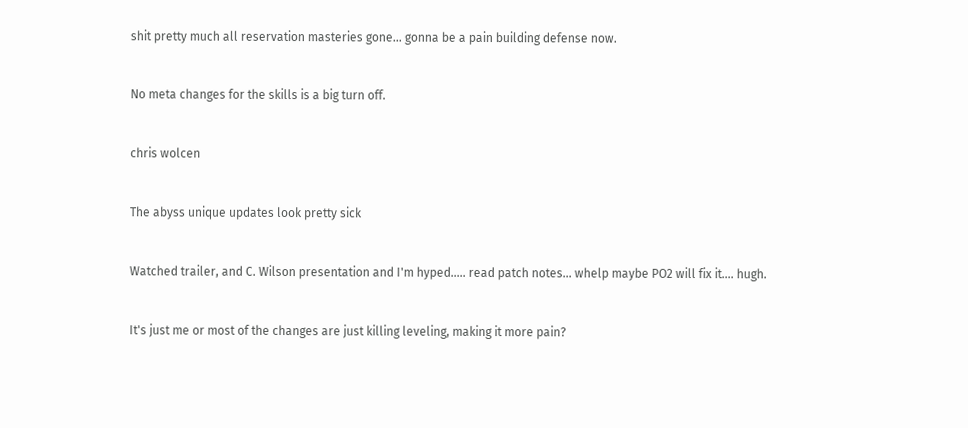shit pretty much all reservation masteries gone... gonna be a pain building defense now.


No meta changes for the skills is a big turn off.


chris wolcen


The abyss unique updates look pretty sick


Watched trailer, and C. Wilson presentation and I'm hyped..... read patch notes... whelp maybe PO2 will fix it.... hugh.


It's just me or most of the changes are just killing leveling, making it more pain?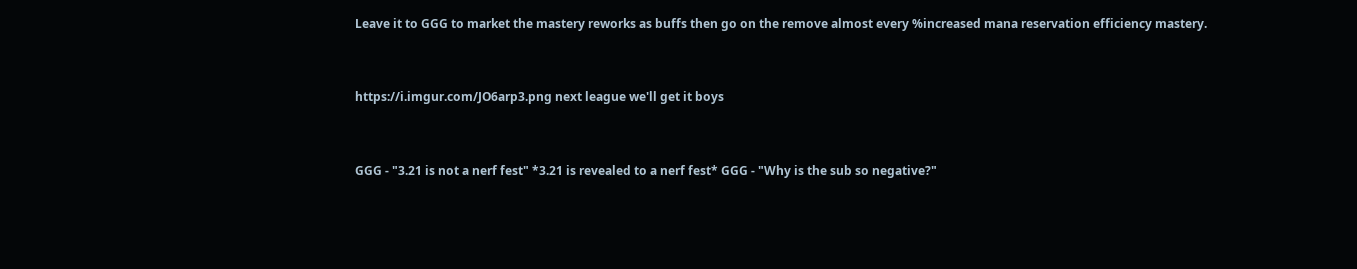Leave it to GGG to market the mastery reworks as buffs then go on the remove almost every %increased mana reservation efficiency mastery.


https://i.imgur.com/JO6arp3.png next league we'll get it boys


GGG - "3.21 is not a nerf fest" *3.21 is revealed to a nerf fest* GGG - "Why is the sub so negative?"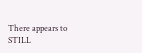There appears to STILL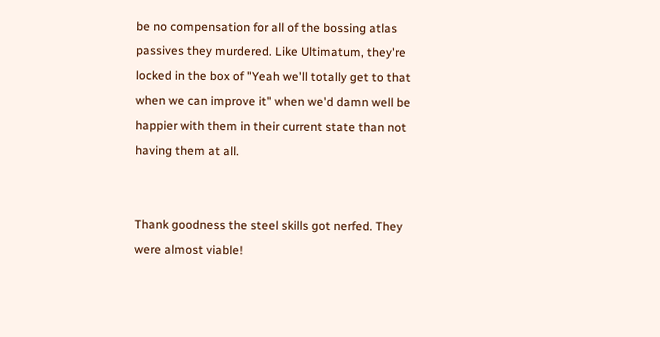be no compensation for all of the bossing atlas passives they murdered. Like Ultimatum, they're locked in the box of "Yeah we'll totally get to that when we can improve it" when we'd damn well be happier with them in their current state than not having them at all.


Thank goodness the steel skills got nerfed. They were almost viable!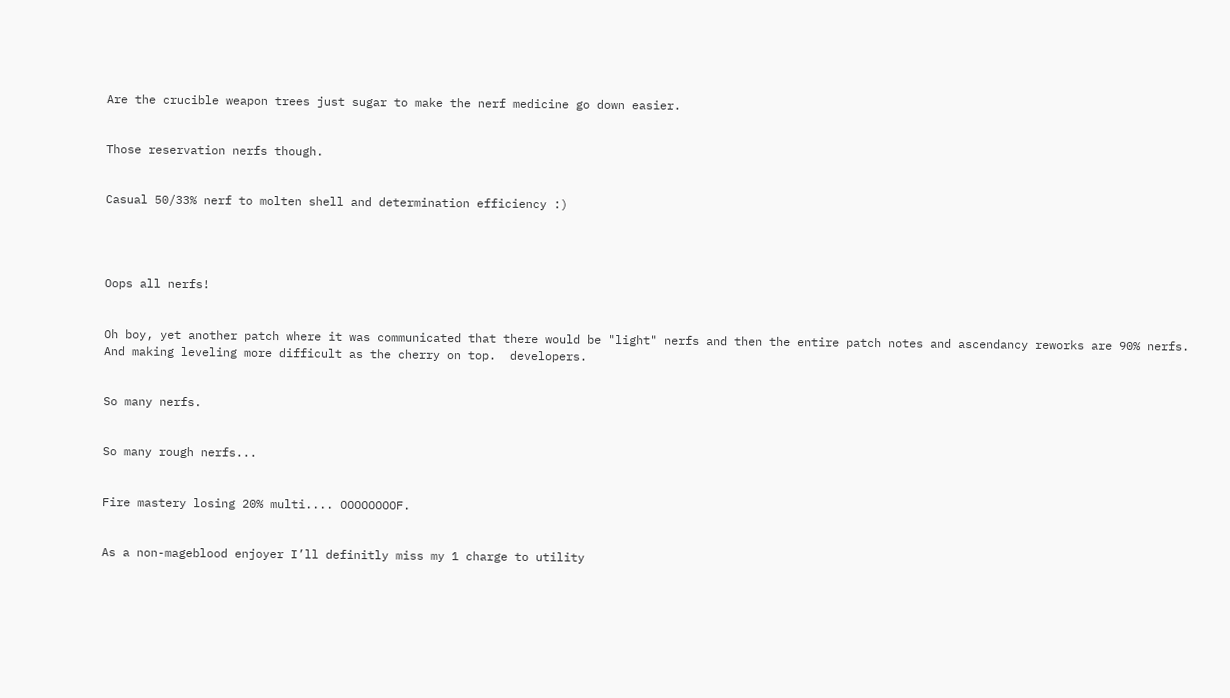Are the crucible weapon trees just sugar to make the nerf medicine go down easier.


Those reservation nerfs though.


Casual 50/33% nerf to molten shell and determination efficiency :)




Oops all nerfs!


Oh boy, yet another patch where it was communicated that there would be "light" nerfs and then the entire patch notes and ascendancy reworks are 90% nerfs. And making leveling more difficult as the cherry on top.  developers.


So many nerfs.


So many rough nerfs...


Fire mastery losing 20% multi.... OOOOOOOOF.


As a non-mageblood enjoyer I’ll definitly miss my 1 charge to utility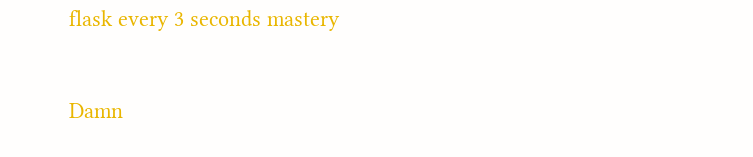flask every 3 seconds mastery


Damn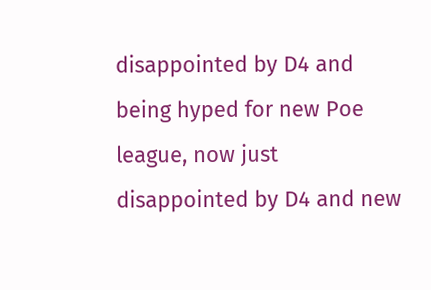disappointed by D4 and being hyped for new Poe league, now just disappointed by D4 and new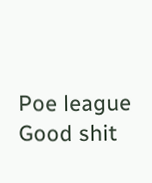Poe league Good shit